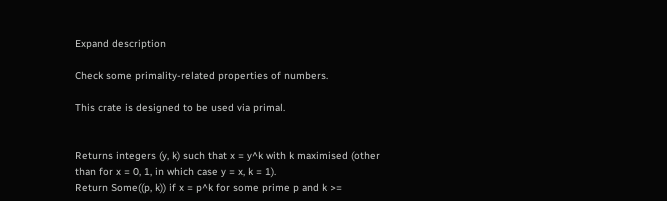Expand description

Check some primality-related properties of numbers.

This crate is designed to be used via primal.


Returns integers (y, k) such that x = y^k with k maximised (other than for x = 0, 1, in which case y = x, k = 1).
Return Some((p, k)) if x = p^k for some prime p and k >=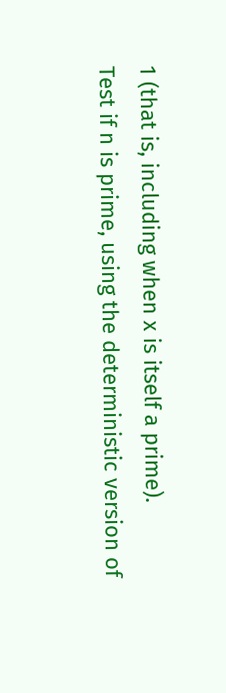1 (that is, including when x is itself a prime).
Test if n is prime, using the deterministic version of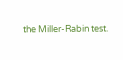the Miller-Rabin test.